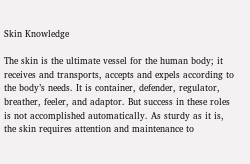Skin Knowledge

The skin is the ultimate vessel for the human body; it receives and transports, accepts and expels according to the body’s needs. It is container, defender, regulator, breather, feeler, and adaptor. But success in these roles is not accomplished automatically. As sturdy as it is, the skin requires attention and maintenance to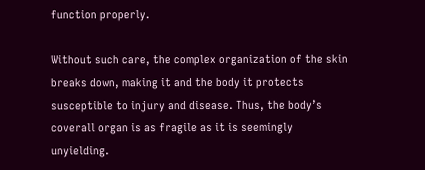function properly.

Without such care, the complex organization of the skin breaks down, making it and the body it protects susceptible to injury and disease. Thus, the body’s coverall organ is as fragile as it is seemingly unyielding.